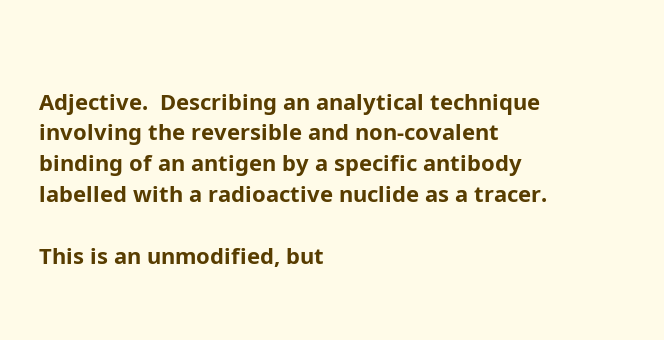Adjective.  Describing an analytical technique involving the reversible and non-covalent binding of an antigen by a specific antibody labelled with a radioactive nuclide as a tracer.

This is an unmodified, but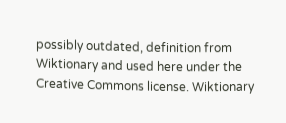possibly outdated, definition from Wiktionary and used here under the Creative Commons license. Wiktionary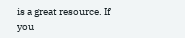is a great resource. If you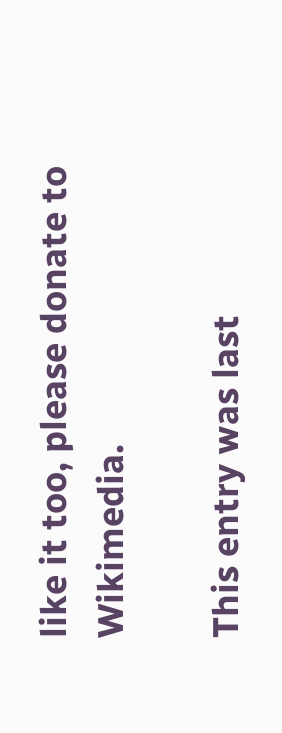like it too, please donate to Wikimedia.

This entry was last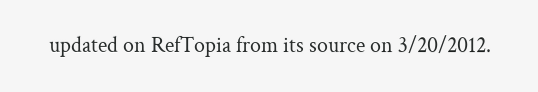updated on RefTopia from its source on 3/20/2012.